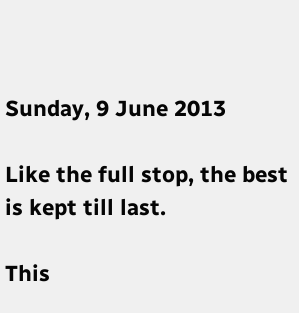Sunday, 9 June 2013

Like the full stop, the best is kept till last.

This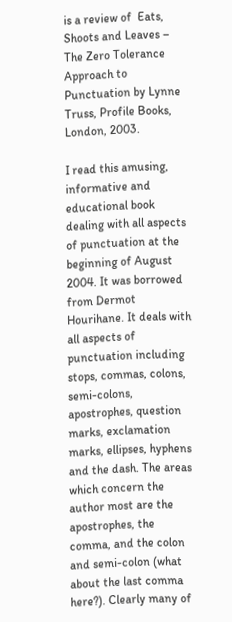is a review of  Eats, Shoots and Leaves – The Zero Tolerance Approach to Punctuation by Lynne Truss, Profile Books, London, 2003.

I read this amusing, informative and educational book dealing with all aspects of punctuation at the beginning of August 2004. It was borrowed from Dermot Hourihane. It deals with all aspects of punctuation including stops, commas, colons, semi-colons, apostrophes, question marks, exclamation marks, ellipses, hyphens and the dash. The areas which concern the author most are the apostrophes, the comma, and the colon and semi-colon (what about the last comma here?). Clearly many of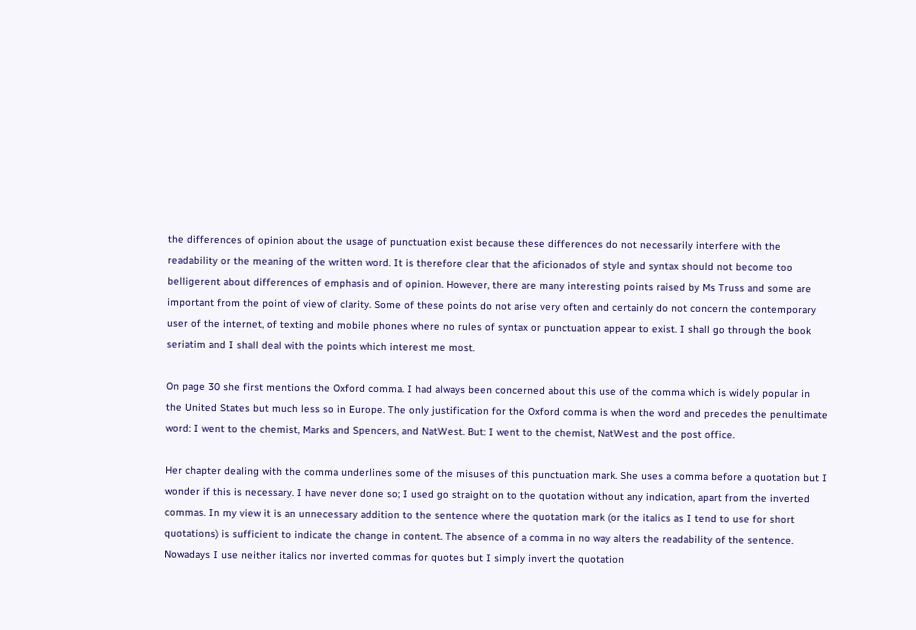the differences of opinion about the usage of punctuation exist because these differences do not necessarily interfere with the readability or the meaning of the written word. It is therefore clear that the aficionados of style and syntax should not become too belligerent about differences of emphasis and of opinion. However, there are many interesting points raised by Ms Truss and some are important from the point of view of clarity. Some of these points do not arise very often and certainly do not concern the contemporary user of the internet, of texting and mobile phones where no rules of syntax or punctuation appear to exist. I shall go through the book seriatim and I shall deal with the points which interest me most.

On page 30 she first mentions the Oxford comma. I had always been concerned about this use of the comma which is widely popular in the United States but much less so in Europe. The only justification for the Oxford comma is when the word and precedes the penultimate word: I went to the chemist, Marks and Spencers, and NatWest. But: I went to the chemist, NatWest and the post office.

Her chapter dealing with the comma underlines some of the misuses of this punctuation mark. She uses a comma before a quotation but I wonder if this is necessary. I have never done so; I used go straight on to the quotation without any indication, apart from the inverted commas. In my view it is an unnecessary addition to the sentence where the quotation mark (or the italics as I tend to use for short quotations) is sufficient to indicate the change in content. The absence of a comma in no way alters the readability of the sentence. Nowadays I use neither italics nor inverted commas for quotes but I simply invert the quotation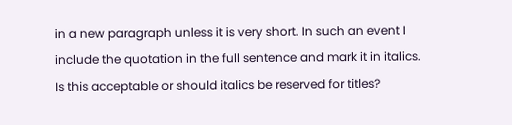in a new paragraph unless it is very short. In such an event I include the quotation in the full sentence and mark it in italics. Is this acceptable or should italics be reserved for titles?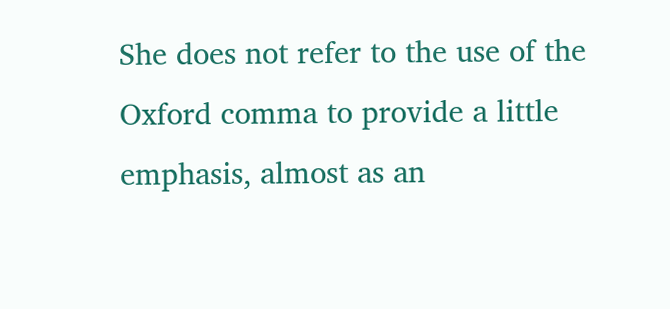She does not refer to the use of the Oxford comma to provide a little emphasis, almost as an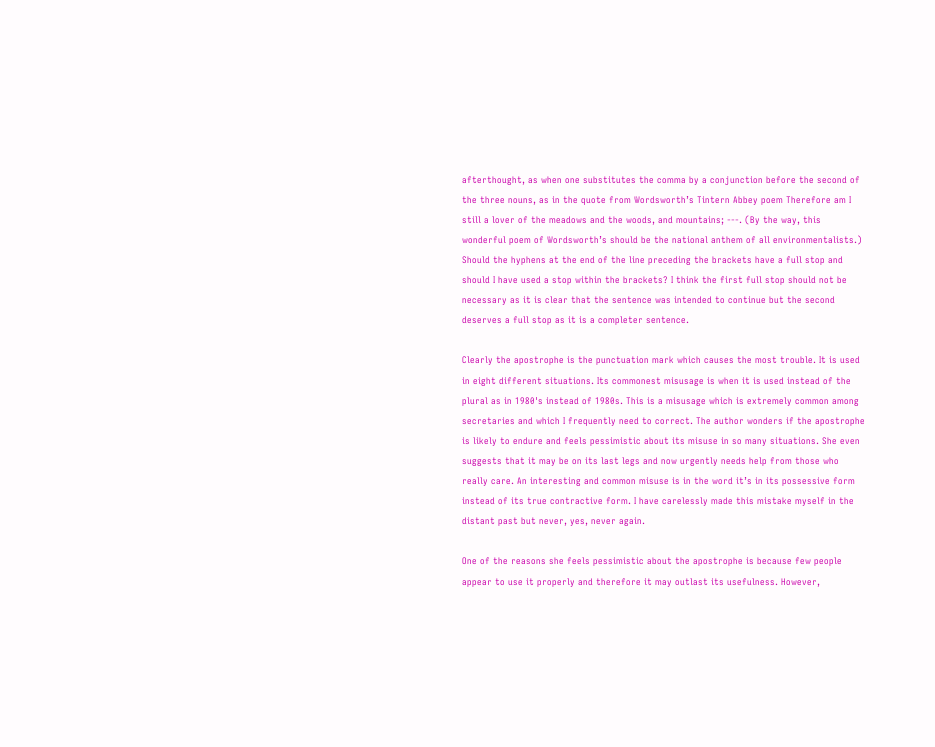afterthought, as when one substitutes the comma by a conjunction before the second of the three nouns, as in the quote from Wordsworth’s Tintern Abbey poem Therefore am I still a lover of the meadows and the woods, and mountains; ---. (By the way, this wonderful poem of Wordsworth’s should be the national anthem of all environmentalists.)  Should the hyphens at the end of the line preceding the brackets have a full stop and should I have used a stop within the brackets? I think the first full stop should not be necessary as it is clear that the sentence was intended to continue but the second deserves a full stop as it is a completer sentence.

Clearly the apostrophe is the punctuation mark which causes the most trouble. It is used in eight different situations. Its commonest misusage is when it is used instead of the plural as in 1980's instead of 1980s. This is a misusage which is extremely common among secretaries and which I frequently need to correct. The author wonders if the apostrophe is likely to endure and feels pessimistic about its misuse in so many situations. She even suggests that it may be on its last legs and now urgently needs help from those who really care. An interesting and common misuse is in the word it’s in its possessive form instead of its true contractive form. I have carelessly made this mistake myself in the distant past but never, yes, never again.

One of the reasons she feels pessimistic about the apostrophe is because few people appear to use it properly and therefore it may outlast its usefulness. However,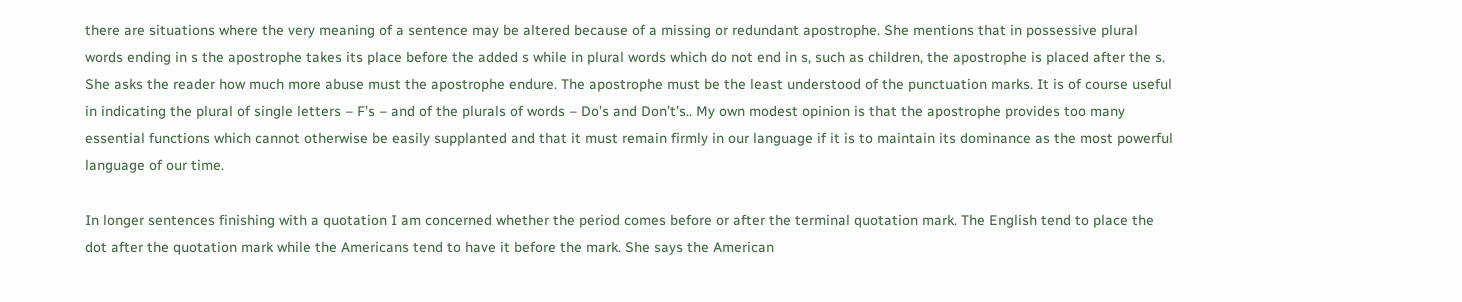there are situations where the very meaning of a sentence may be altered because of a missing or redundant apostrophe. She mentions that in possessive plural words ending in s the apostrophe takes its place before the added s while in plural words which do not end in s, such as children, the apostrophe is placed after the s. She asks the reader how much more abuse must the apostrophe endure. The apostrophe must be the least understood of the punctuation marks. It is of course useful in indicating the plural of single letters – F’s – and of the plurals of words – Do’s and Don’t’s.. My own modest opinion is that the apostrophe provides too many essential functions which cannot otherwise be easily supplanted and that it must remain firmly in our language if it is to maintain its dominance as the most powerful language of our time.

In longer sentences finishing with a quotation I am concerned whether the period comes before or after the terminal quotation mark. The English tend to place the dot after the quotation mark while the Americans tend to have it before the mark. She says the American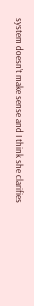system doesn’t make sense and I think she clarifies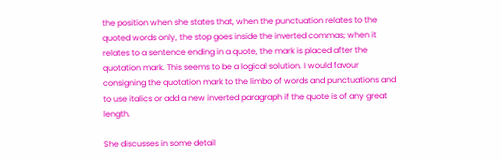the position when she states that, when the punctuation relates to the quoted words only, the stop goes inside the inverted commas; when it relates to a sentence ending in a quote, the mark is placed after the quotation mark. This seems to be a logical solution. I would favour consigning the quotation mark to the limbo of words and punctuations and to use italics or add a new inverted paragraph if the quote is of any great length.

She discusses in some detail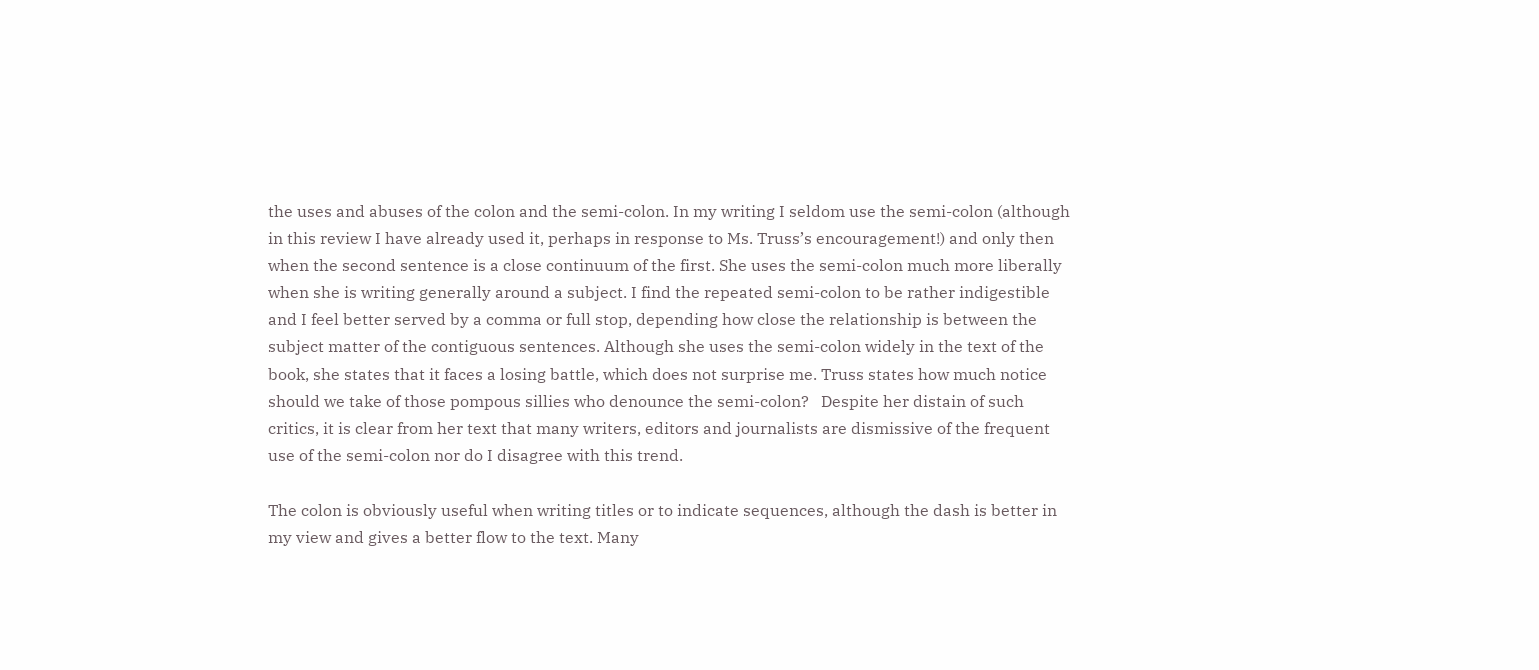the uses and abuses of the colon and the semi-colon. In my writing I seldom use the semi-colon (although in this review I have already used it, perhaps in response to Ms. Truss’s encouragement!) and only then when the second sentence is a close continuum of the first. She uses the semi-colon much more liberally when she is writing generally around a subject. I find the repeated semi-colon to be rather indigestible and I feel better served by a comma or full stop, depending how close the relationship is between the subject matter of the contiguous sentences. Although she uses the semi-colon widely in the text of the book, she states that it faces a losing battle, which does not surprise me. Truss states how much notice should we take of those pompous sillies who denounce the semi-colon?   Despite her distain of such critics, it is clear from her text that many writers, editors and journalists are dismissive of the frequent use of the semi-colon nor do I disagree with this trend.

The colon is obviously useful when writing titles or to indicate sequences, although the dash is better in my view and gives a better flow to the text. Many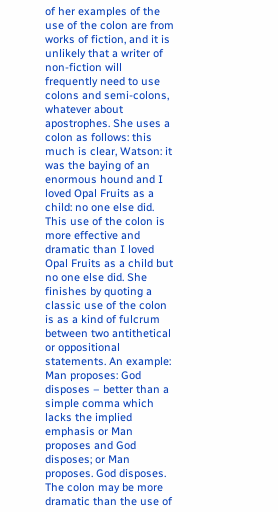of her examples of the use of the colon are from works of fiction, and it is unlikely that a writer of non-fiction will frequently need to use colons and semi-colons, whatever about apostrophes. She uses a colon as follows: this much is clear, Watson: it was the baying of an enormous hound and I loved Opal Fruits as a child: no one else did. This use of the colon is more effective and dramatic than I loved Opal Fruits as a child but no one else did. She finishes by quoting a classic use of the colon is as a kind of fulcrum between two antithetical or oppositional statements. An example: Man proposes: God disposes – better than a simple comma which lacks the implied emphasis or Man proposes and God disposes; or Man proposes. God disposes. The colon may be more dramatic than the use of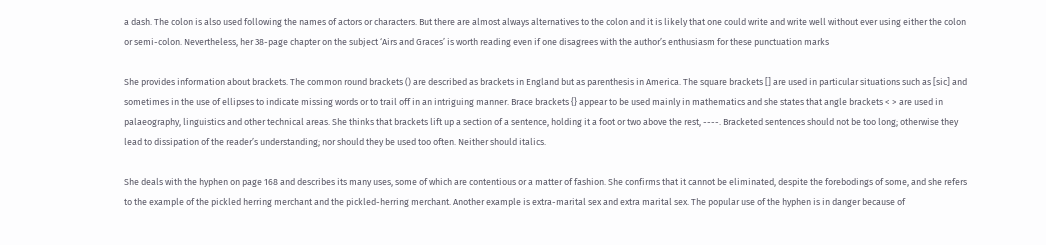a dash. The colon is also used following the names of actors or characters. But there are almost always alternatives to the colon and it is likely that one could write and write well without ever using either the colon or semi-colon. Nevertheless, her 38-page chapter on the subject ‘Airs and Graces’ is worth reading even if one disagrees with the author’s enthusiasm for these punctuation marks

She provides information about brackets. The common round brackets () are described as brackets in England but as parenthesis in America. The square brackets [] are used in particular situations such as [sic] and sometimes in the use of ellipses to indicate missing words or to trail off in an intriguing manner. Brace brackets {} appear to be used mainly in mathematics and she states that angle brackets < > are used in palaeography, linguistics and other technical areas. She thinks that brackets lift up a section of a sentence, holding it a foot or two above the rest, ----. Bracketed sentences should not be too long; otherwise they lead to dissipation of the reader’s understanding; nor should they be used too often. Neither should italics.

She deals with the hyphen on page 168 and describes its many uses, some of which are contentious or a matter of fashion. She confirms that it cannot be eliminated, despite the forebodings of some, and she refers to the example of the pickled herring merchant and the pickled-herring merchant. Another example is extra-marital sex and extra marital sex. The popular use of the hyphen is in danger because of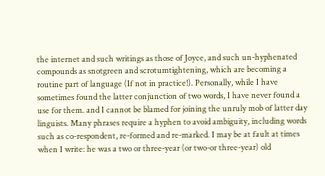the internet and such writings as those of Joyce, and such un-hyphenated compounds as snotgreen and scrotumtightening, which are becoming a routine part of language (If not in practice!). Personally, while I have sometimes found the latter conjunction of two words, I have never found a use for them. and I cannot be blamed for joining the unruly mob of latter day linguists. Many phrases require a hyphen to avoid ambiguity, including words such as co-respondent, re-formed and re-marked. I may be at fault at times when I write: he was a two or three-year (or two-or three-year) old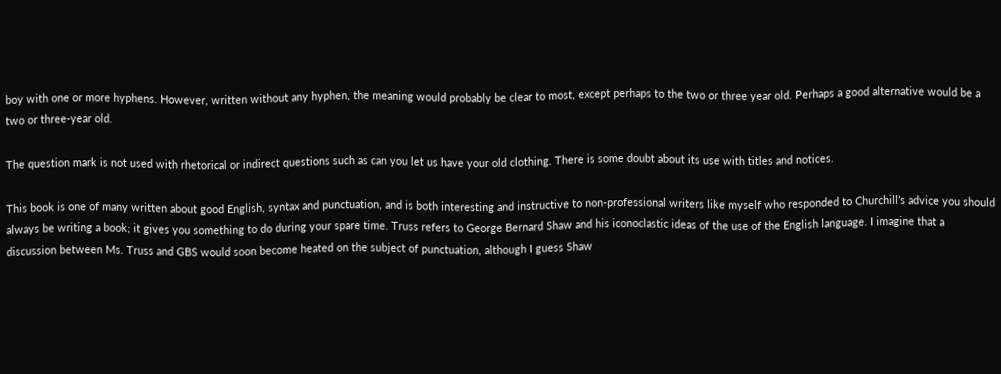boy with one or more hyphens. However, written without any hyphen, the meaning would probably be clear to most, except perhaps to the two or three year old. Perhaps a good alternative would be a two or three-year old.

The question mark is not used with rhetorical or indirect questions such as can you let us have your old clothing. There is some doubt about its use with titles and notices.

This book is one of many written about good English, syntax and punctuation, and is both interesting and instructive to non-professional writers like myself who responded to Churchill’s advice you should always be writing a book; it gives you something to do during your spare time. Truss refers to George Bernard Shaw and his iconoclastic ideas of the use of the English language. I imagine that a discussion between Ms. Truss and GBS would soon become heated on the subject of punctuation, although I guess Shaw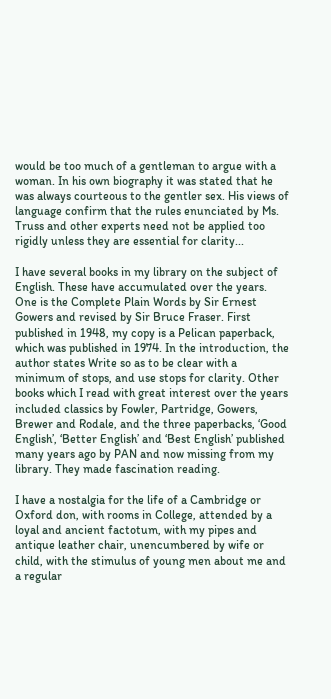would be too much of a gentleman to argue with a woman. In his own biography it was stated that he was always courteous to the gentler sex. His views of language confirm that the rules enunciated by Ms. Truss and other experts need not be applied too rigidly unless they are essential for clarity...

I have several books in my library on the subject of English. These have accumulated over the years. One is the Complete Plain Words by Sir Ernest Gowers and revised by Sir Bruce Fraser. First published in 1948, my copy is a Pelican paperback, which was published in 1974. In the introduction, the author states Write so as to be clear with a minimum of stops, and use stops for clarity. Other books which I read with great interest over the years included classics by Fowler, Partridge, Gowers, Brewer and Rodale, and the three paperbacks, ‘Good English’, ‘Better English’ and ‘Best English’ published many years ago by PAN and now missing from my library. They made fascination reading.

I have a nostalgia for the life of a Cambridge or Oxford don, with rooms in College, attended by a loyal and ancient factotum, with my pipes and antique leather chair, unencumbered by wife or child, with the stimulus of young men about me and a regular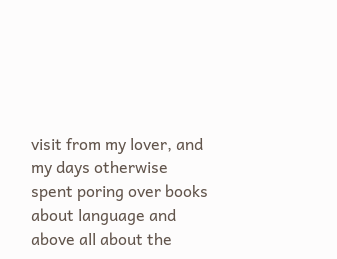visit from my lover, and my days otherwise spent poring over books about language and above all about the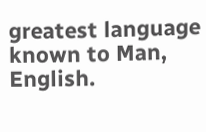greatest language known to Man, English.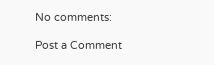No comments:

Post a Comment